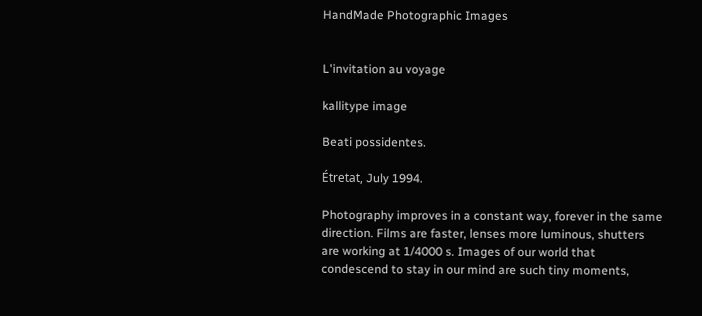HandMade Photographic Images


L'invitation au voyage

kallitype image

Beati possidentes.

Étretat, July 1994.

Photography improves in a constant way, forever in the same direction. Films are faster, lenses more luminous, shutters are working at 1/4000 s. Images of our world that condescend to stay in our mind are such tiny moments,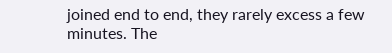joined end to end, they rarely excess a few minutes. The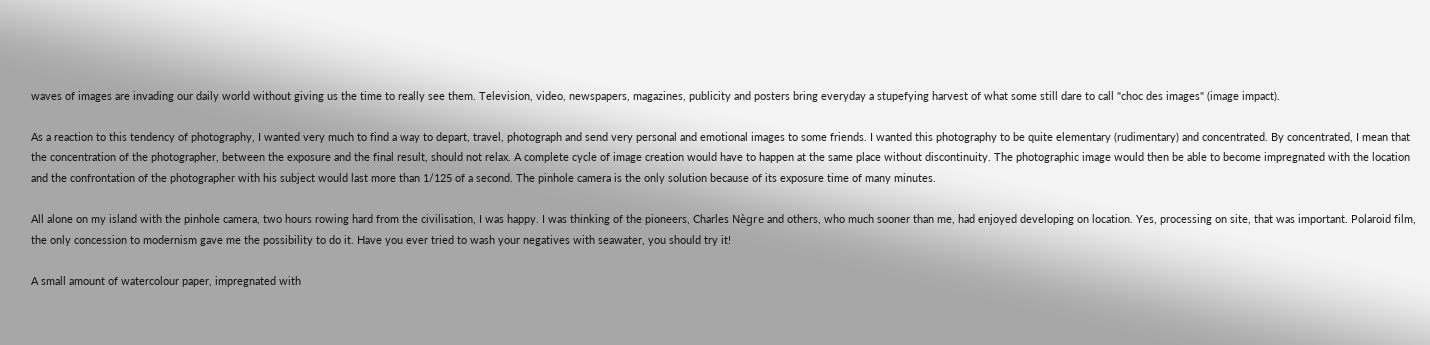waves of images are invading our daily world without giving us the time to really see them. Television, video, newspapers, magazines, publicity and posters bring everyday a stupefying harvest of what some still dare to call "choc des images" (image impact).

As a reaction to this tendency of photography, I wanted very much to find a way to depart, travel, photograph and send very personal and emotional images to some friends. I wanted this photography to be quite elementary (rudimentary) and concentrated. By concentrated, I mean that the concentration of the photographer, between the exposure and the final result, should not relax. A complete cycle of image creation would have to happen at the same place without discontinuity. The photographic image would then be able to become impregnated with the location and the confrontation of the photographer with his subject would last more than 1/125 of a second. The pinhole camera is the only solution because of its exposure time of many minutes.

All alone on my island with the pinhole camera, two hours rowing hard from the civilisation, I was happy. I was thinking of the pioneers, Charles Nègre and others, who much sooner than me, had enjoyed developing on location. Yes, processing on site, that was important. Polaroid film, the only concession to modernism gave me the possibility to do it. Have you ever tried to wash your negatives with seawater, you should try it!

A small amount of watercolour paper, impregnated with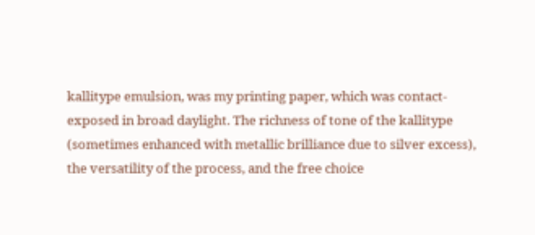kallitype emulsion, was my printing paper, which was contact-exposed in broad daylight. The richness of tone of the kallitype (sometimes enhanced with metallic brilliance due to silver excess), the versatility of the process, and the free choice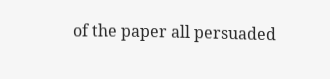of the paper all persuaded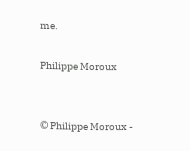me.

Philippe Moroux


© Philippe Moroux -